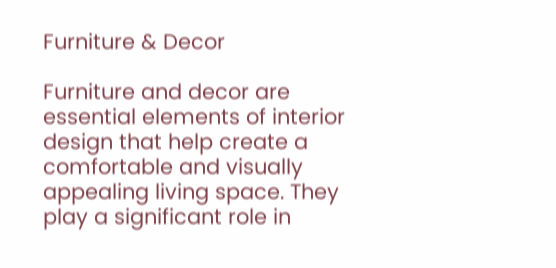Furniture & Decor

Furniture and decor are essential elements of interior design that help create a comfortable and visually appealing living space. They play a significant role in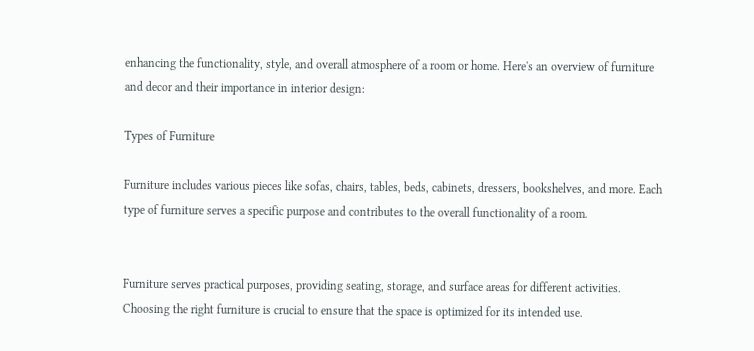enhancing the functionality, style, and overall atmosphere of a room or home. Here's an overview of furniture and decor and their importance in interior design:

Types of Furniture

Furniture includes various pieces like sofas, chairs, tables, beds, cabinets, dressers, bookshelves, and more. Each type of furniture serves a specific purpose and contributes to the overall functionality of a room.


Furniture serves practical purposes, providing seating, storage, and surface areas for different activities. Choosing the right furniture is crucial to ensure that the space is optimized for its intended use.